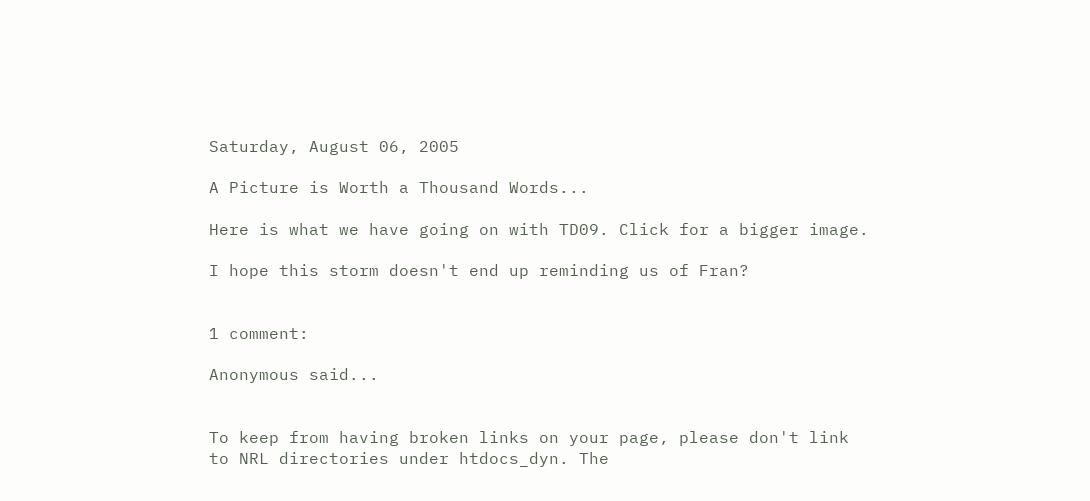Saturday, August 06, 2005

A Picture is Worth a Thousand Words...

Here is what we have going on with TD09. Click for a bigger image.

I hope this storm doesn't end up reminding us of Fran?


1 comment:

Anonymous said...


To keep from having broken links on your page, please don't link
to NRL directories under htdocs_dyn. The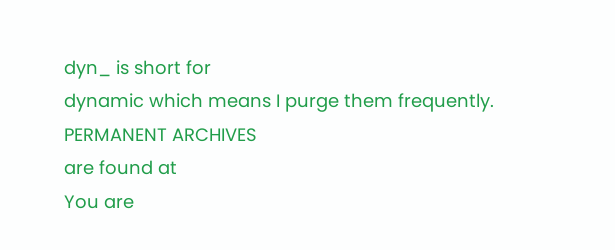dyn_ is short for
dynamic which means I purge them frequently. PERMANENT ARCHIVES
are found at
You are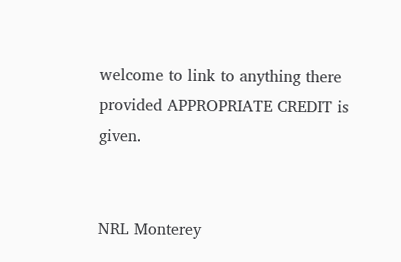welcome to link to anything there provided APPROPRIATE CREDIT is given.


NRL Monterey